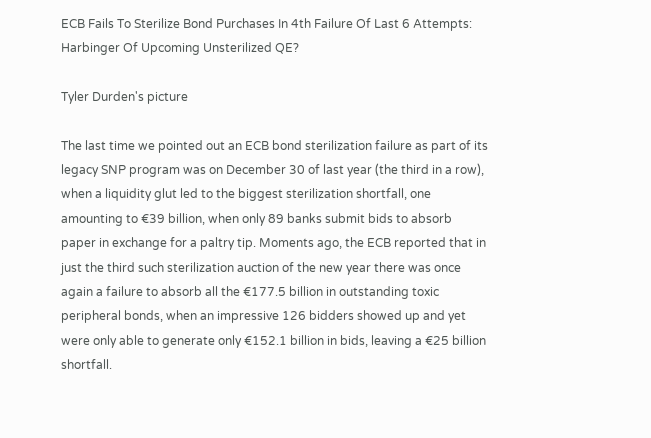ECB Fails To Sterilize Bond Purchases In 4th Failure Of Last 6 Attempts: Harbinger Of Upcoming Unsterilized QE?

Tyler Durden's picture

The last time we pointed out an ECB bond sterilization failure as part of its legacy SNP program was on December 30 of last year (the third in a row), when a liquidity glut led to the biggest sterilization shortfall, one amounting to €39 billion, when only 89 banks submit bids to absorb paper in exchange for a paltry tip. Moments ago, the ECB reported that in just the third such sterilization auction of the new year there was once again a failure to absorb all the €177.5 billion in outstanding toxic peripheral bonds, when an impressive 126 bidders showed up and yet were only able to generate only €152.1 billion in bids, leaving a €25 billion shortfall.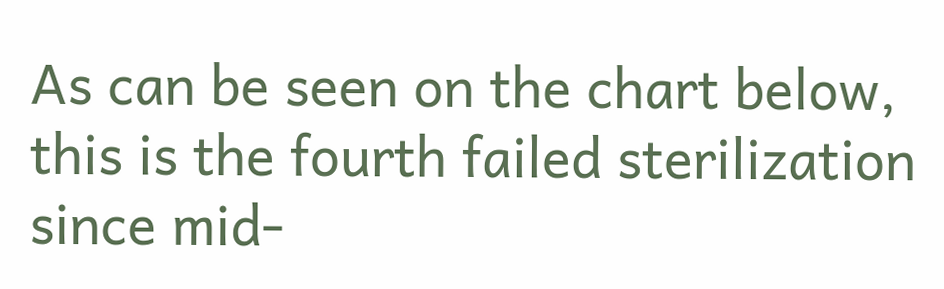As can be seen on the chart below, this is the fourth failed sterilization since mid-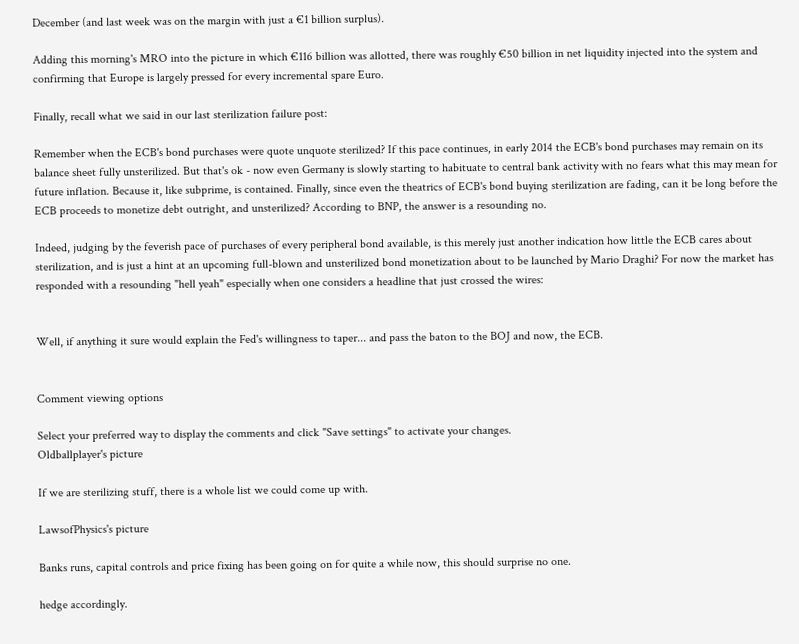December (and last week was on the margin with just a €1 billion surplus).

Adding this morning's MRO into the picture in which €116 billion was allotted, there was roughly €50 billion in net liquidity injected into the system and confirming that Europe is largely pressed for every incremental spare Euro.

Finally, recall what we said in our last sterilization failure post:

Remember when the ECB's bond purchases were quote unquote sterilized? If this pace continues, in early 2014 the ECB's bond purchases may remain on its balance sheet fully unsterilized. But that's ok - now even Germany is slowly starting to habituate to central bank activity with no fears what this may mean for future inflation. Because it, like subprime, is contained. Finally, since even the theatrics of ECB's bond buying sterilization are fading, can it be long before the ECB proceeds to monetize debt outright, and unsterilized? According to BNP, the answer is a resounding no.

Indeed, judging by the feverish pace of purchases of every peripheral bond available, is this merely just another indication how little the ECB cares about sterilization, and is just a hint at an upcoming full-blown and unsterilized bond monetization about to be launched by Mario Draghi? For now the market has responded with a resounding "hell yeah" especially when one considers a headline that just crossed the wires:


Well, if anything it sure would explain the Fed's willingness to taper... and pass the baton to the BOJ and now, the ECB.


Comment viewing options

Select your preferred way to display the comments and click "Save settings" to activate your changes.
Oldballplayer's picture

If we are sterilizing stuff, there is a whole list we could come up with.

LawsofPhysics's picture

Banks runs, capital controls and price fixing has been going on for quite a while now, this should surprise no one.

hedge accordingly.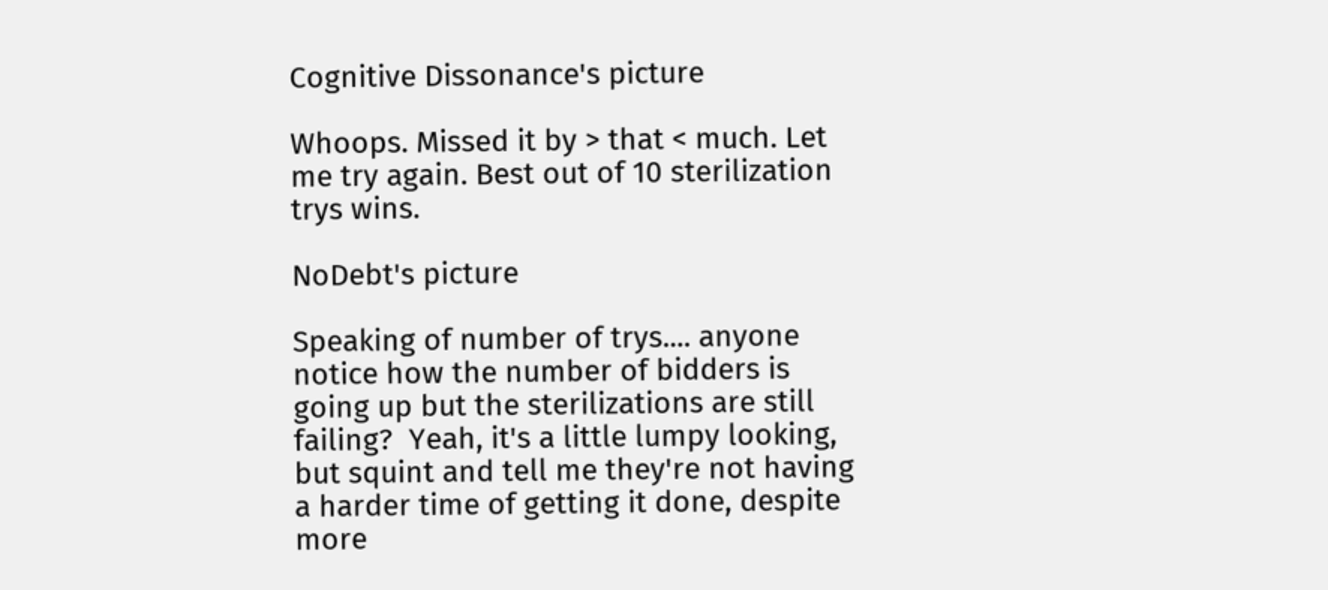Cognitive Dissonance's picture

Whoops. Missed it by > that < much. Let me try again. Best out of 10 sterilization trys wins.

NoDebt's picture

Speaking of number of trys.... anyone notice how the number of bidders is going up but the sterilizations are still failing?  Yeah, it's a little lumpy looking, but squint and tell me they're not having a harder time of getting it done, despite more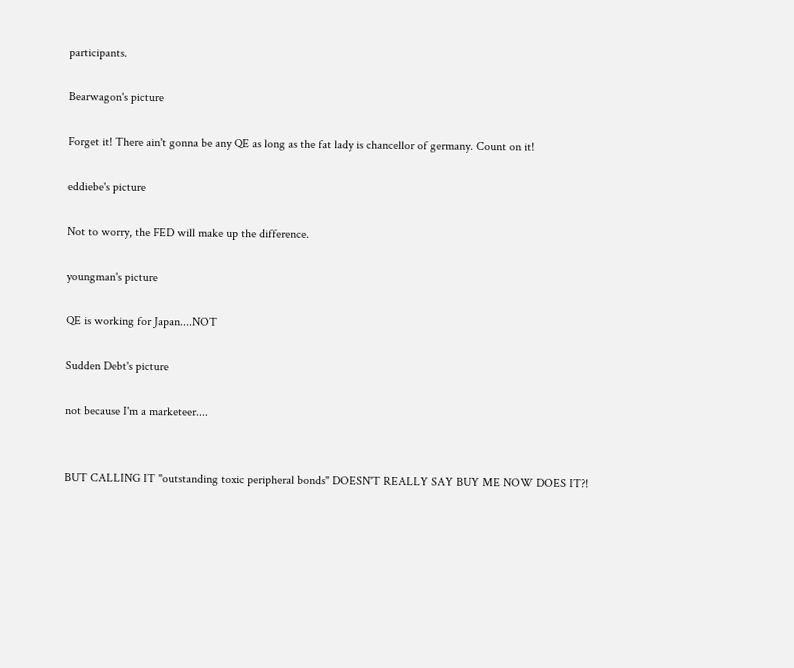participants.

Bearwagon's picture

Forget it! There ain't gonna be any QE as long as the fat lady is chancellor of germany. Count on it!

eddiebe's picture

Not to worry, the FED will make up the difference.

youngman's picture

QE is working for Japan....NOT

Sudden Debt's picture

not because I'm a marketeer....


BUT CALLING IT "outstanding toxic peripheral bonds" DOESN'T REALLY SAY BUY ME NOW DOES IT?!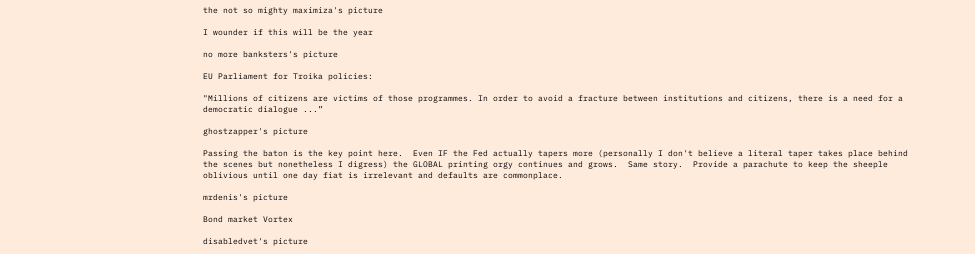the not so mighty maximiza's picture

I wounder if this will be the year

no more banksters's picture

EU Parliament for Troika policies:

"Millions of citizens are victims of those programmes. In order to avoid a fracture between institutions and citizens, there is a need for a democratic dialogue ...”

ghostzapper's picture

Passing the baton is the key point here.  Even IF the Fed actually tapers more (personally I don't believe a literal taper takes place behind the scenes but nonetheless I digress) the GLOBAL printing orgy continues and grows.  Same story.  Provide a parachute to keep the sheeple oblivious until one day fiat is irrelevant and defaults are commonplace.

mrdenis's picture

Bond market Vortex

disabledvet's picture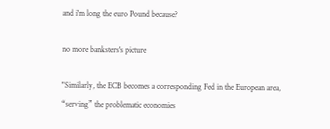and i'm long the euro Pound because?

no more banksters's picture

"Similarly, the ECB becomes a corresponding Fed in the European area, “serving” the problematic economies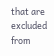that are excluded from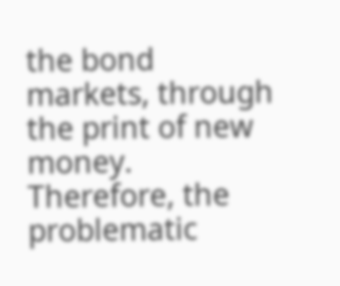the bond markets, through the print of new money. Therefore, the problematic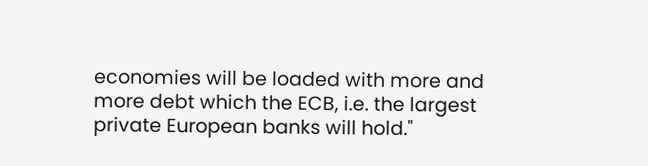economies will be loaded with more and more debt which the ECB, i.e. the largest private European banks will hold."